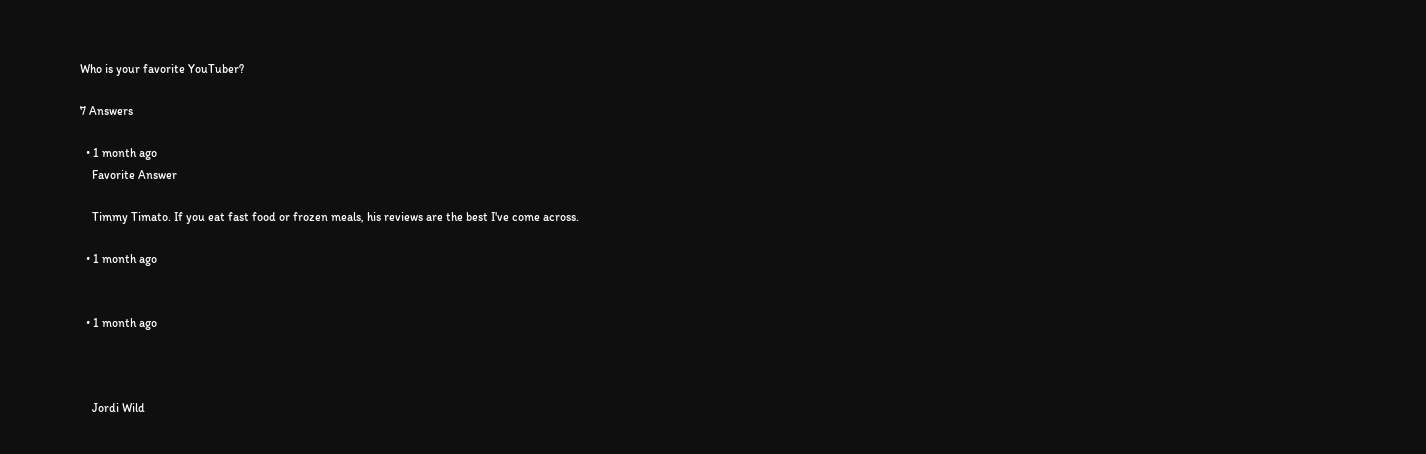Who is your favorite YouTuber?

7 Answers

  • 1 month ago
    Favorite Answer

    Timmy Timato. If you eat fast food or frozen meals, his reviews are the best I've come across.

  • 1 month ago


  • 1 month ago



    Jordi Wild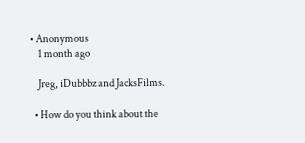• Anonymous
    1 month ago

    Jreg, iDubbbz and JacksFilms.

  • How do you think about the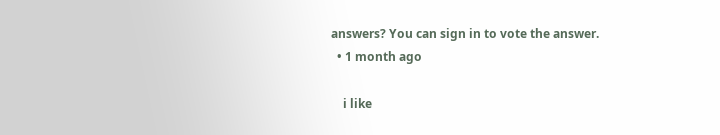answers? You can sign in to vote the answer.
  • 1 month ago

    i like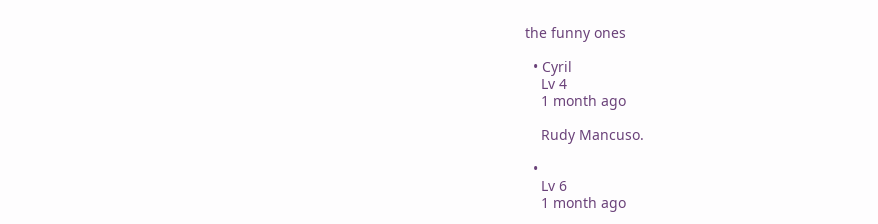the funny ones

  • Cyril
    Lv 4
    1 month ago

    Rudy Mancuso.

  •
    Lv 6
    1 month ago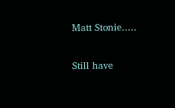Matt Stonie.....

Still have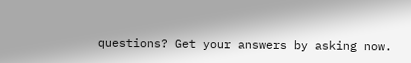questions? Get your answers by asking now.